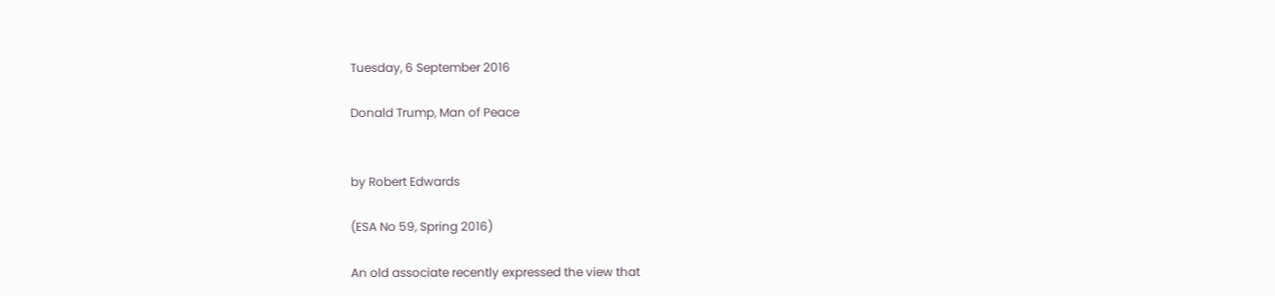Tuesday, 6 September 2016

Donald Trump, Man of Peace


by Robert Edwards

(ESA No 59, Spring 2016)

An old associate recently expressed the view that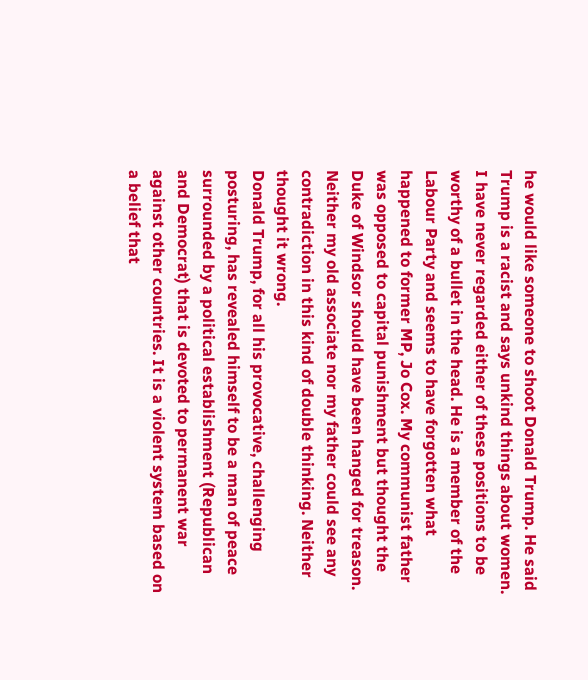he would like someone to shoot Donald Trump. He said Trump is a racist and says unkind things about women. I have never regarded either of these positions to be worthy of a bullet in the head. He is a member of the Labour Party and seems to have forgotten what happened to former MP, Jo Cox. My communist father was opposed to capital punishment but thought the Duke of Windsor should have been hanged for treason. Neither my old associate nor my father could see any contradiction in this kind of double thinking. Neither thought it wrong.
Donald Trump, for all his provocative, challenging posturing, has revealed himself to be a man of peace surrounded by a political establishment (Republican and Democrat) that is devoted to permanent war against other countries. It is a violent system based on a belief that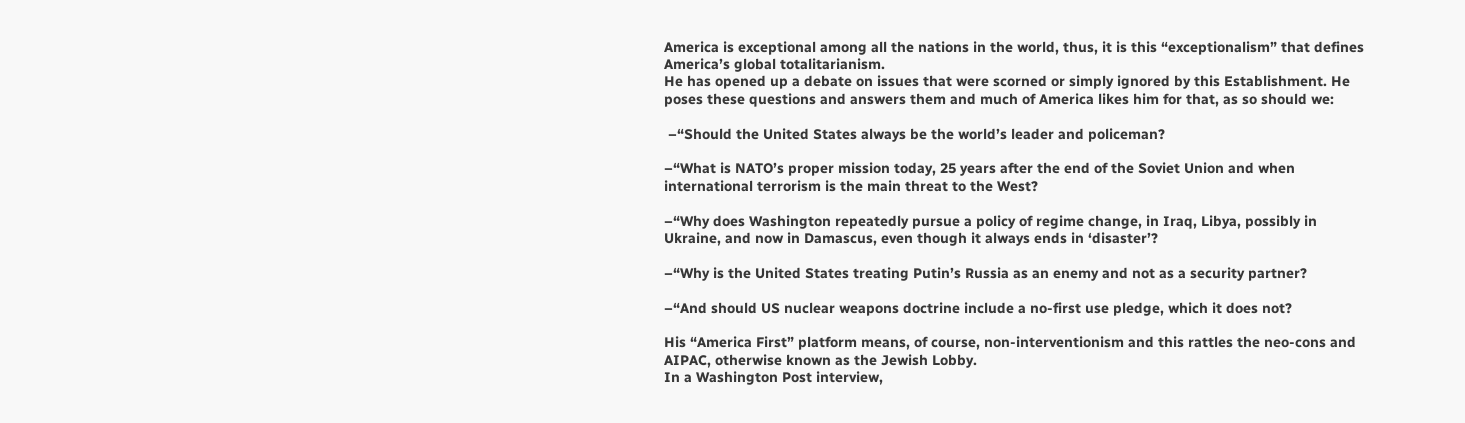America is exceptional among all the nations in the world, thus, it is this “exceptionalism” that defines America’s global totalitarianism.
He has opened up a debate on issues that were scorned or simply ignored by this Establishment. He poses these questions and answers them and much of America likes him for that, as so should we:

 –“Should the United States always be the world’s leader and policeman?

–“What is NATO’s proper mission today, 25 years after the end of the Soviet Union and when international terrorism is the main threat to the West?

–“Why does Washington repeatedly pursue a policy of regime change, in Iraq, Libya, possibly in Ukraine, and now in Damascus, even though it always ends in ‘disaster’?

–“Why is the United States treating Putin’s Russia as an enemy and not as a security partner?

–“And should US nuclear weapons doctrine include a no-first use pledge, which it does not?

His “America First” platform means, of course, non-interventionism and this rattles the neo-cons and AIPAC, otherwise known as the Jewish Lobby.
In a Washington Post interview,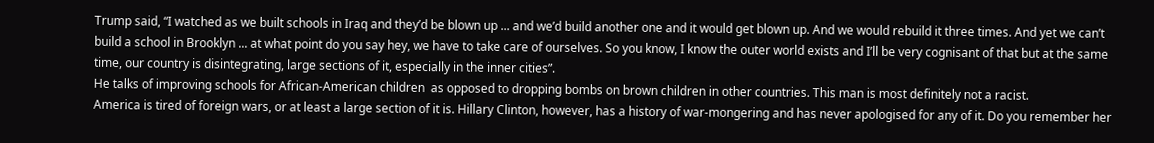Trump said, “I watched as we built schools in Iraq and they’d be blown up ... and we’d build another one and it would get blown up. And we would rebuild it three times. And yet we can’t build a school in Brooklyn ... at what point do you say hey, we have to take care of ourselves. So you know, I know the outer world exists and I’ll be very cognisant of that but at the same time, our country is disintegrating, large sections of it, especially in the inner cities”.
He talks of improving schools for African-American children  as opposed to dropping bombs on brown children in other countries. This man is most definitely not a racist.
America is tired of foreign wars, or at least a large section of it is. Hillary Clinton, however, has a history of war-mongering and has never apologised for any of it. Do you remember her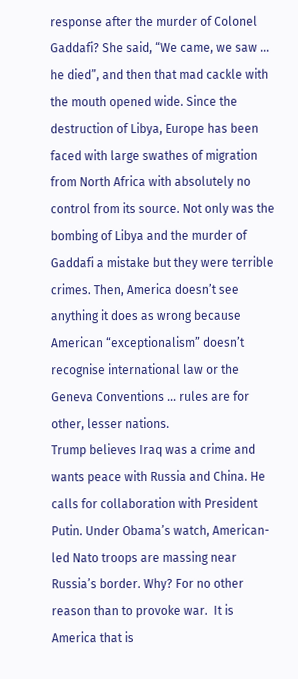response after the murder of Colonel Gaddafi? She said, “We came, we saw ... he died”, and then that mad cackle with the mouth opened wide. Since the destruction of Libya, Europe has been faced with large swathes of migration from North Africa with absolutely no control from its source. Not only was the bombing of Libya and the murder of Gaddafi a mistake but they were terrible crimes. Then, America doesn’t see anything it does as wrong because American “exceptionalism” doesn’t recognise international law or the Geneva Conventions ... rules are for other, lesser nations.
Trump believes Iraq was a crime and wants peace with Russia and China. He calls for collaboration with President Putin. Under Obama’s watch, American-led Nato troops are massing near Russia’s border. Why? For no other reason than to provoke war.  It is America that is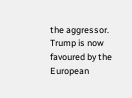the aggressor.
Trump is now favoured by the European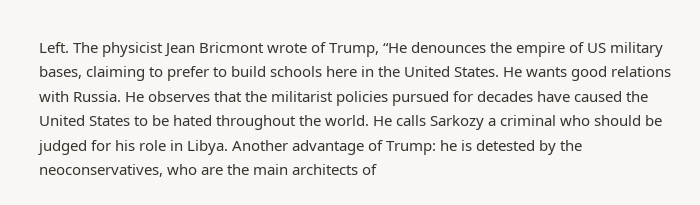Left. The physicist Jean Bricmont wrote of Trump, “He denounces the empire of US military bases, claiming to prefer to build schools here in the United States. He wants good relations with Russia. He observes that the militarist policies pursued for decades have caused the United States to be hated throughout the world. He calls Sarkozy a criminal who should be judged for his role in Libya. Another advantage of Trump: he is detested by the neoconservatives, who are the main architects of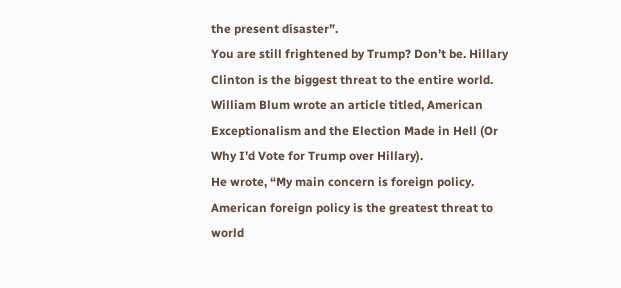the present disaster”.
You are still frightened by Trump? Don’t be. Hillary Clinton is the biggest threat to the entire world. William Blum wrote an article titled, American Exceptionalism and the Election Made in Hell (Or Why I’d Vote for Trump over Hillary).
He wrote, “My main concern is foreign policy. American foreign policy is the greatest threat to world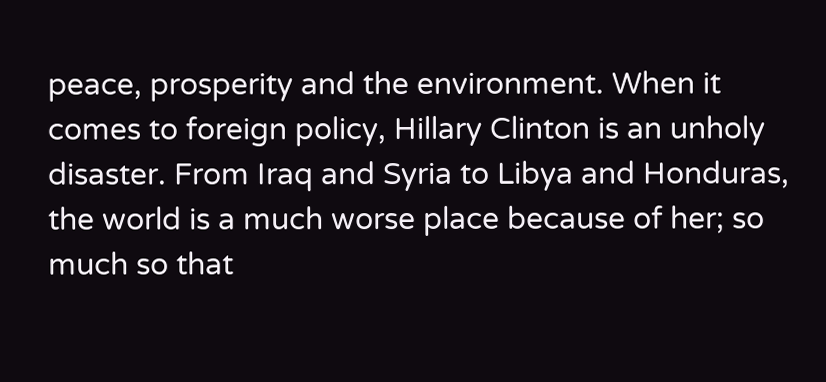peace, prosperity and the environment. When it comes to foreign policy, Hillary Clinton is an unholy disaster. From Iraq and Syria to Libya and Honduras, the world is a much worse place because of her; so much so that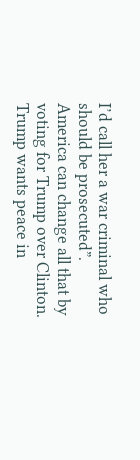I’d call her a war criminal who should be prosecuted”.
America can change all that by voting for Trump over Clinton.  Trump wants peace in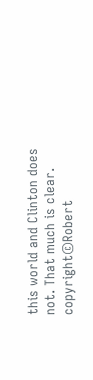this world and Clinton does not. That much is clear.
copyright©Robert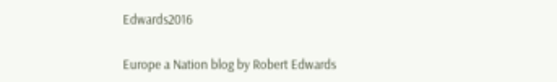Edwards2016

Europe a Nation blog by Robert Edwards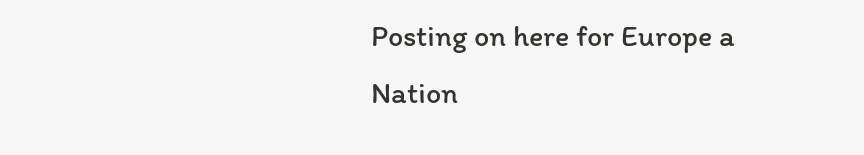Posting on here for Europe a Nation